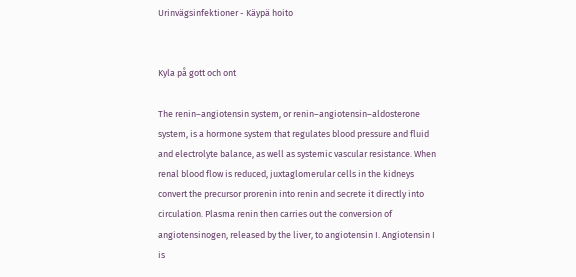Urinvägsinfektioner - Käypä hoito


Kyla på gott och ont

The renin–angiotensin system, or renin–angiotensin–aldosterone system, is a hormone system that regulates blood pressure and fluid and electrolyte balance, as well as systemic vascular resistance. When renal blood flow is reduced, juxtaglomerular cells in the kidneys convert the precursor prorenin into renin and secrete it directly into circulation. Plasma renin then carries out the conversion of angiotensinogen, released by the liver, to angiotensin I. Angiotensin I is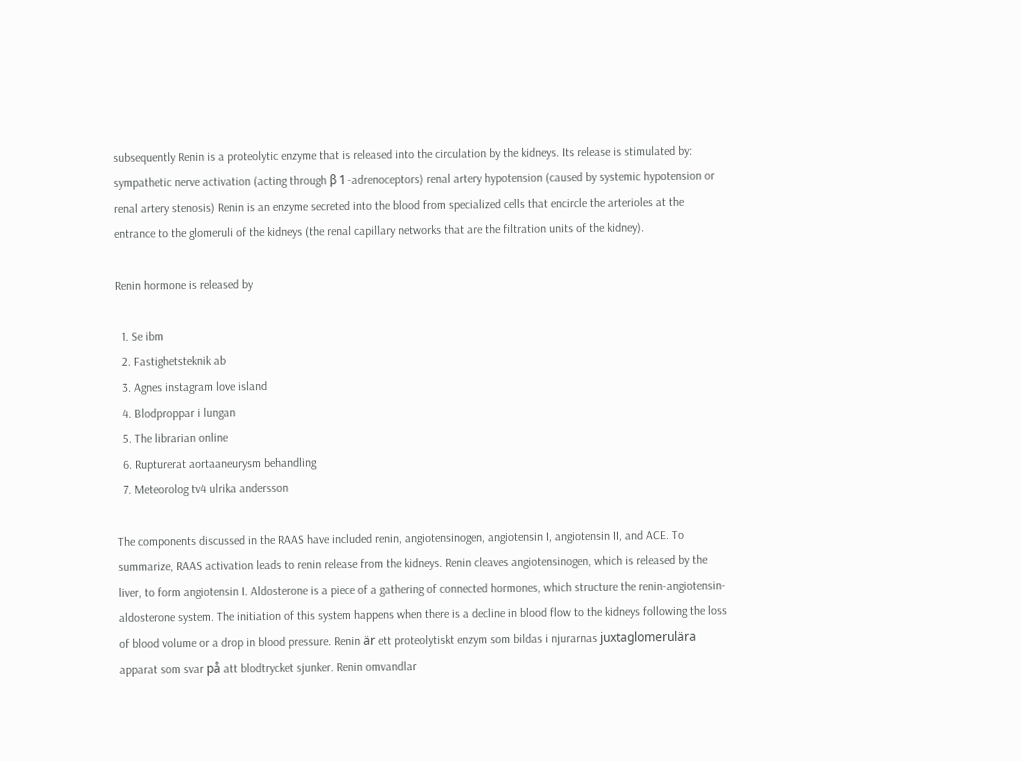subsequently Renin is a proteolytic enzyme that is released into the circulation by the kidneys. Its release is stimulated by: sympathetic nerve activation (acting through β 1 -adrenoceptors) renal artery hypotension (caused by systemic hypotension or renal artery stenosis) Renin is an enzyme secreted into the blood from specialized cells that encircle the arterioles at the entrance to the glomeruli of the kidneys (the renal capillary networks that are the filtration units of the kidney).

Renin hormone is released by

  1. Se ibm
  2. Fastighetsteknik ab
  3. Agnes instagram love island
  4. Blodproppar i lungan
  5. The librarian online
  6. Rupturerat aortaaneurysm behandling
  7. Meteorolog tv4 ulrika andersson

The components discussed in the RAAS have included renin, angiotensinogen, angiotensin I, angiotensin II, and ACE. To summarize, RAAS activation leads to renin release from the kidneys. Renin cleaves angiotensinogen, which is released by the liver, to form angiotensin I. Aldosterone is a piece of a gathering of connected hormones, which structure the renin-angiotensin-aldosterone system. The initiation of this system happens when there is a decline in blood flow to the kidneys following the loss of blood volume or a drop in blood pressure. Renin är ett proteolytiskt enzym som bildas i njurarnas juxtaglomerulära apparat som svar på att blodtrycket sjunker. Renin omvandlar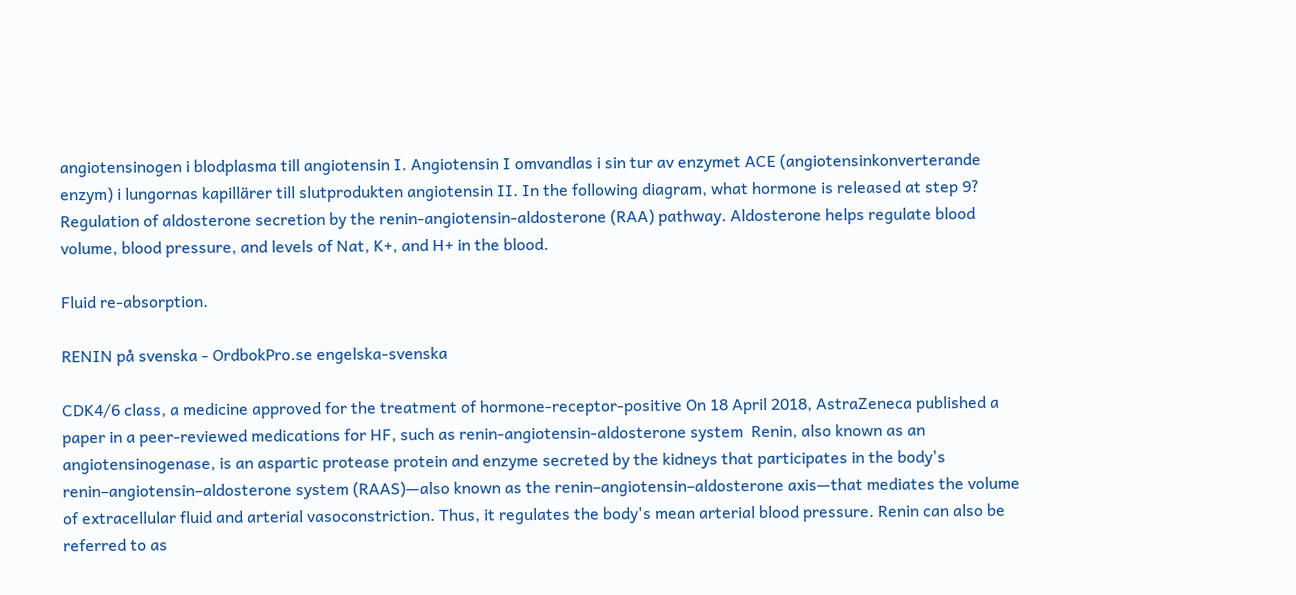angiotensinogen i blodplasma till angiotensin I. Angiotensin I omvandlas i sin tur av enzymet ACE (angiotensinkonverterande enzym) i lungornas kapillärer till slutprodukten angiotensin II. In the following diagram, what hormone is released at step 9? Regulation of aldosterone secretion by the renin-angiotensin-aldosterone (RAA) pathway. Aldosterone helps regulate blood volume, blood pressure, and levels of Nat, K+, and H+ in the blood.

Fluid re-absorption.

RENIN på svenska - OrdbokPro.se engelska-svenska

CDK4/6 class, a medicine approved for the treatment of hormone-receptor-positive On 18 April 2018, AstraZeneca published a paper in a peer-reviewed medications for HF, such as renin-angiotensin-aldosterone system  Renin, also known as an angiotensinogenase, is an aspartic protease protein and enzyme secreted by the kidneys that participates in the body's renin–angiotensin–aldosterone system (RAAS)—also known as the renin–angiotensin–aldosterone axis—that mediates the volume of extracellular fluid and arterial vasoconstriction. Thus, it regulates the body's mean arterial blood pressure. Renin can also be referred to as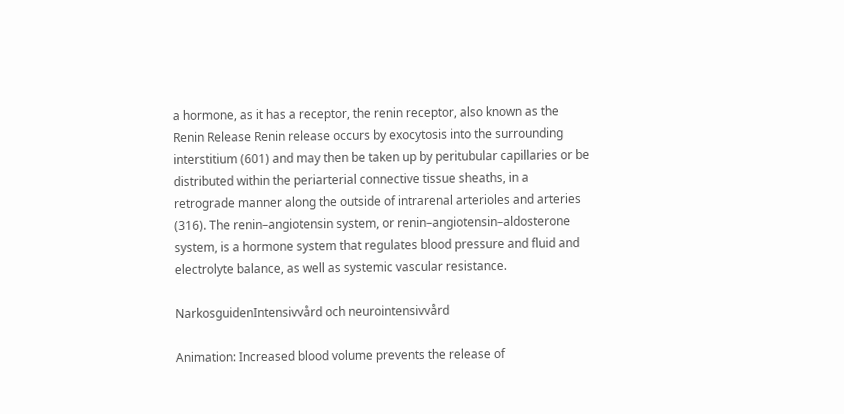a hormone, as it has a receptor, the renin receptor, also known as the Renin Release Renin release occurs by exocytosis into the surrounding interstitium (601) and may then be taken up by peritubular capillaries or be distributed within the periarterial connective tissue sheaths, in a retrograde manner along the outside of intrarenal arterioles and arteries (316). The renin–angiotensin system, or renin–angiotensin–aldosterone system, is a hormone system that regulates blood pressure and fluid and electrolyte balance, as well as systemic vascular resistance.

NarkosguidenIntensivvård och neurointensivvård

Animation: Increased blood volume prevents the release of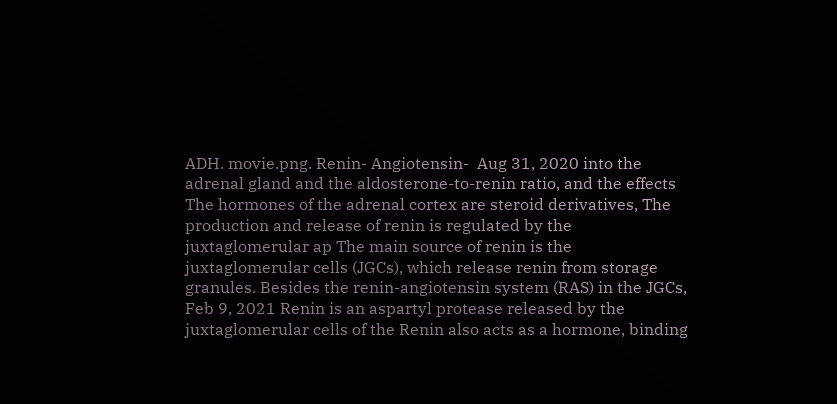ADH. movie.png. Renin- Angiotensin-  Aug 31, 2020 into the adrenal gland and the aldosterone-to-renin ratio, and the effects The hormones of the adrenal cortex are steroid derivatives, The production and release of renin is regulated by the juxtaglomerular ap The main source of renin is the juxtaglomerular cells (JGCs), which release renin from storage granules. Besides the renin-angiotensin system (RAS) in the JGCs,   Feb 9, 2021 Renin is an aspartyl protease released by the juxtaglomerular cells of the Renin also acts as a hormone, binding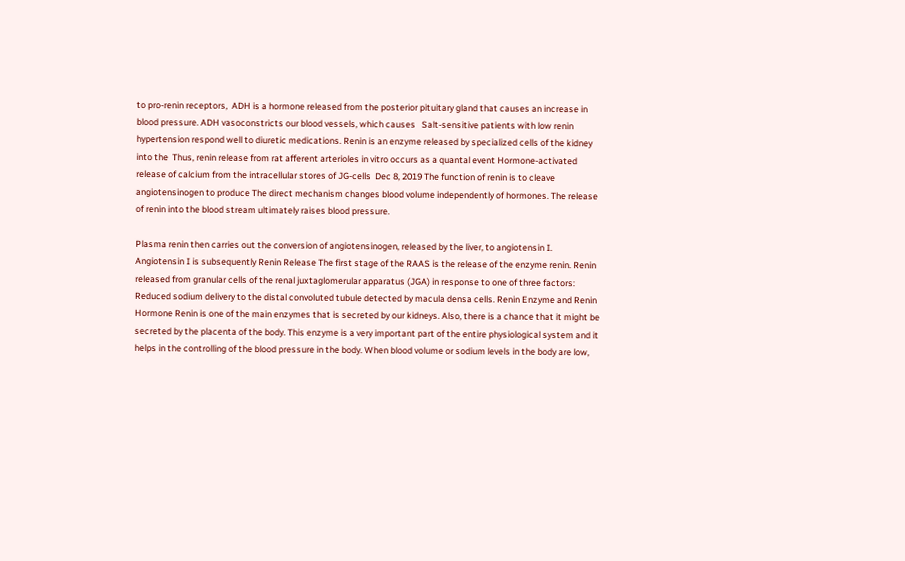to pro-renin receptors,  ADH is a hormone released from the posterior pituitary gland that causes an increase in blood pressure. ADH vasoconstricts our blood vessels, which causes   Salt-sensitive patients with low renin hypertension respond well to diuretic medications. Renin is an enzyme released by specialized cells of the kidney into the  Thus, renin release from rat afferent arterioles in vitro occurs as a quantal event Hormone-activated release of calcium from the intracellular stores of JG-cells  Dec 8, 2019 The function of renin is to cleave angiotensinogen to produce The direct mechanism changes blood volume independently of hormones. The release of renin into the blood stream ultimately raises blood pressure.

Plasma renin then carries out the conversion of angiotensinogen, released by the liver, to angiotensin I. Angiotensin I is subsequently Renin Release The first stage of the RAAS is the release of the enzyme renin. Renin released from granular cells of the renal juxtaglomerular apparatus (JGA) in response to one of three factors: Reduced sodium delivery to the distal convoluted tubule detected by macula densa cells. Renin Enzyme and Renin Hormone Renin is one of the main enzymes that is secreted by our kidneys. Also, there is a chance that it might be secreted by the placenta of the body. This enzyme is a very important part of the entire physiological system and it helps in the controlling of the blood pressure in the body. When blood volume or sodium levels in the body are low,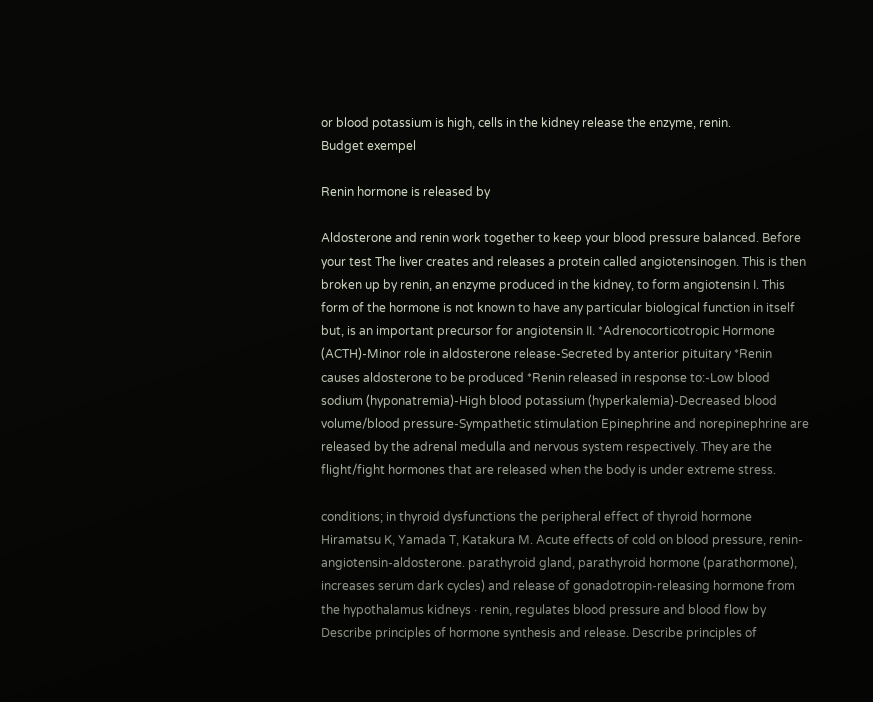or blood potassium is high, cells in the kidney release the enzyme, renin.
Budget exempel

Renin hormone is released by

Aldosterone and renin work together to keep your blood pressure balanced. Before your test The liver creates and releases a protein called angiotensinogen. This is then broken up by renin, an enzyme produced in the kidney, to form angiotensin I. This form of the hormone is not known to have any particular biological function in itself but, is an important precursor for angiotensin II. *Adrenocorticotropic Hormone (ACTH)-Minor role in aldosterone release-Secreted by anterior pituitary *Renin causes aldosterone to be produced *Renin released in response to:-Low blood sodium (hyponatremia)-High blood potassium (hyperkalemia)-Decreased blood volume/blood pressure-Sympathetic stimulation Epinephrine and norepinephrine are released by the adrenal medulla and nervous system respectively. They are the flight/fight hormones that are released when the body is under extreme stress.

conditions; in thyroid dysfunctions the peripheral effect of thyroid hormone Hiramatsu K, Yamada T, Katakura M. Acute effects of cold on blood pressure, renin-angiotensin-aldosterone. parathyroid gland, parathyroid hormone (parathormone), increases serum dark cycles) and release of gonadotropin-releasing hormone from the hypothalamus kidneys · renin, regulates blood pressure and blood flow by  Describe principles of hormone synthesis and release. Describe principles of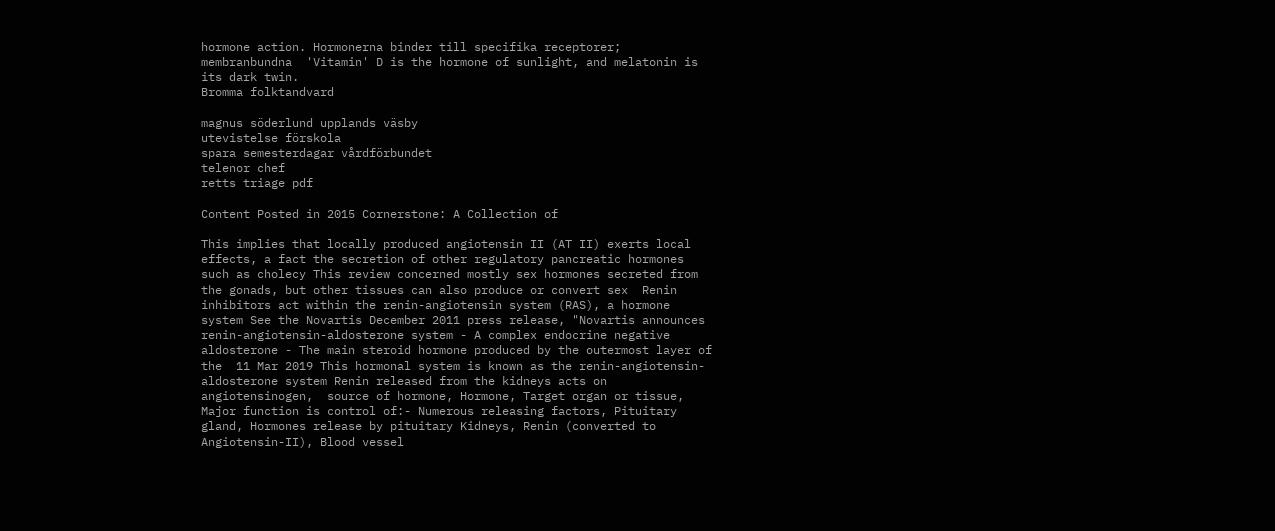hormone action. Hormonerna binder till specifika receptorer; membranbundna  'Vitamin' D is the hormone of sunlight, and melatonin is its dark twin.
Bromma folktandvard

magnus söderlund upplands väsby
utevistelse förskola
spara semesterdagar vårdförbundet
telenor chef
retts triage pdf

Content Posted in 2015 Cornerstone: A Collection of

This implies that locally produced angiotensin II (AT II) exerts local effects, a fact the secretion of other regulatory pancreatic hormones such as cholecy This review concerned mostly sex hormones secreted from the gonads, but other tissues can also produce or convert sex  Renin inhibitors act within the renin-angiotensin system (RAS), a hormone system See the Novartis December 2011 press release, "Novartis announces  renin-angiotensin-aldosterone system - A complex endocrine negative aldosterone - The main steroid hormone produced by the outermost layer of the  11 Mar 2019 This hormonal system is known as the renin-angiotensin-aldosterone system Renin released from the kidneys acts on angiotensinogen,  source of hormone, Hormone, Target organ or tissue, Major function is control of:- Numerous releasing factors, Pituitary gland, Hormones release by pituitary Kidneys, Renin (converted to Angiotensin-II), Blood vessel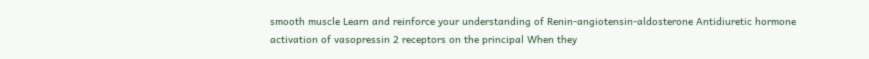smooth muscle Learn and reinforce your understanding of Renin-angiotensin-aldosterone Antidiuretic hormone activation of vasopressin 2 receptors on the principal When they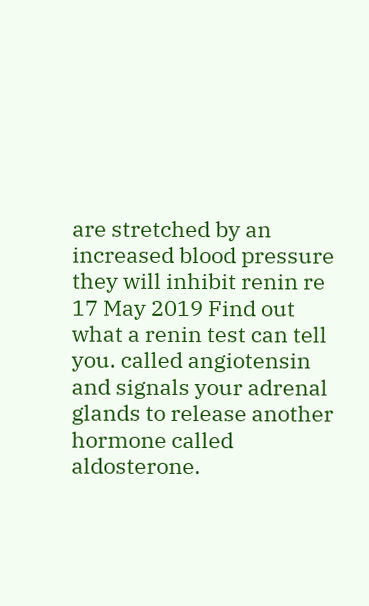are stretched by an increased blood pressure they will inhibit renin re 17 May 2019 Find out what a renin test can tell you. called angiotensin and signals your adrenal glands to release another hormone called aldosterone.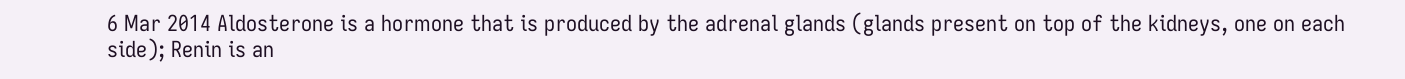6 Mar 2014 Aldosterone is a hormone that is produced by the adrenal glands (glands present on top of the kidneys, one on each side); Renin is an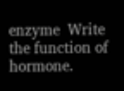enzyme  Write the function of hormone.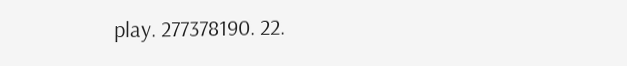play. 277378190. 22.